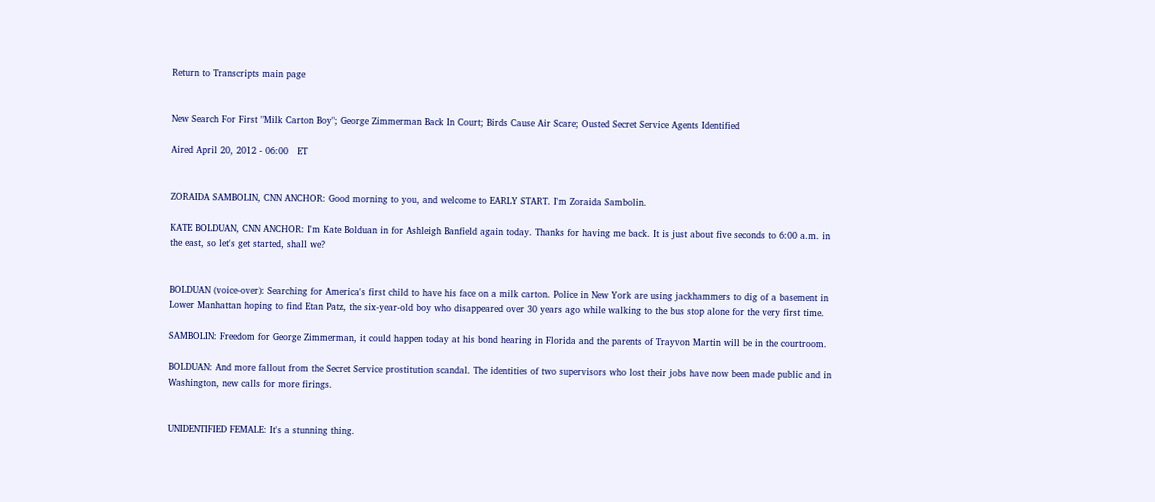Return to Transcripts main page


New Search For First "Milk Carton Boy"; George Zimmerman Back In Court; Birds Cause Air Scare; Ousted Secret Service Agents Identified

Aired April 20, 2012 - 06:00   ET


ZORAIDA SAMBOLIN, CNN ANCHOR: Good morning to you, and welcome to EARLY START. I'm Zoraida Sambolin.

KATE BOLDUAN, CNN ANCHOR: I'm Kate Bolduan in for Ashleigh Banfield again today. Thanks for having me back. It is just about five seconds to 6:00 a.m. in the east, so let's get started, shall we?


BOLDUAN (voice-over): Searching for America's first child to have his face on a milk carton. Police in New York are using jackhammers to dig of a basement in Lower Manhattan hoping to find Etan Patz, the six-year-old boy who disappeared over 30 years ago while walking to the bus stop alone for the very first time.

SAMBOLIN: Freedom for George Zimmerman, it could happen today at his bond hearing in Florida and the parents of Trayvon Martin will be in the courtroom.

BOLDUAN: And more fallout from the Secret Service prostitution scandal. The identities of two supervisors who lost their jobs have now been made public and in Washington, new calls for more firings.


UNIDENTIFIED FEMALE: It's a stunning thing.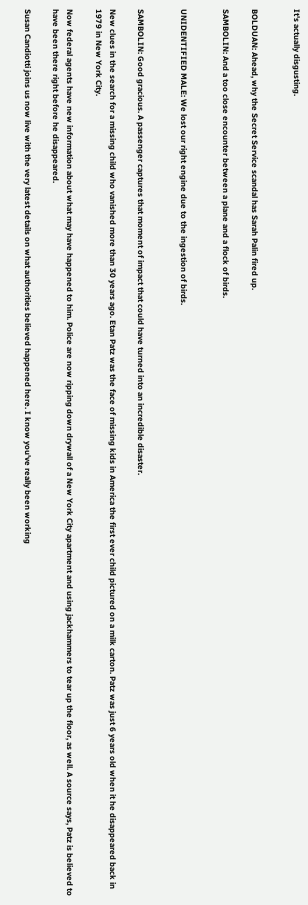It's actually disgusting.


BOLDUAN: Ahead, why the Secret Service scandal has Sarah Palin fired up.

SAMBOLIN: And a too close encounter between a plane and a flock of birds.


UNIDENTIFIED MALE: We lost our right engine due to the ingestion of birds.


SAMBOLIN: Good gracious. A passenger captures that moment of impact that could have turned into an incredible disaster.

New clues in the search for a missing child who vanished more than 30 years ago. Etan Patz was the face of missing kids in America the first ever child pictured on a milk carton. Patz was just 6 years old when it he disappeared back in 1979 in New York City.

Now federal agents have new information about what may have happened to him. Police are now ripping down drywall of a New York City apartment and using jackhammers to tear up the floor, as well. A source says, Patz is believed to have been there right before he disappeared.

Susan Candiotti joins us now live with the very latest details on what authorities believed happened here. I know you've really been working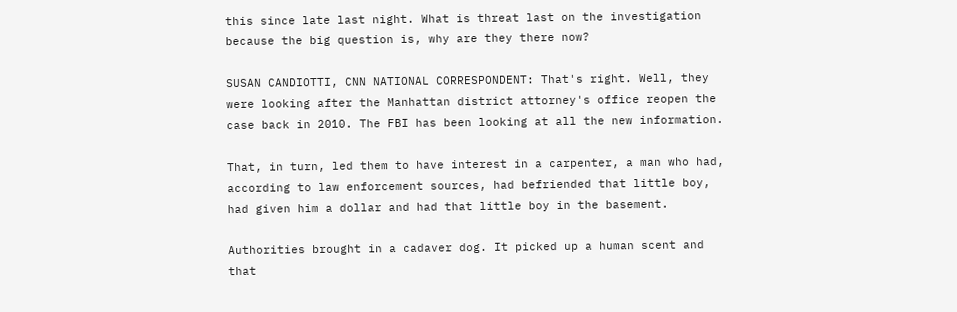this since late last night. What is threat last on the investigation because the big question is, why are they there now?

SUSAN CANDIOTTI, CNN NATIONAL CORRESPONDENT: That's right. Well, they were looking after the Manhattan district attorney's office reopen the case back in 2010. The FBI has been looking at all the new information.

That, in turn, led them to have interest in a carpenter, a man who had, according to law enforcement sources, had befriended that little boy, had given him a dollar and had that little boy in the basement.

Authorities brought in a cadaver dog. It picked up a human scent and that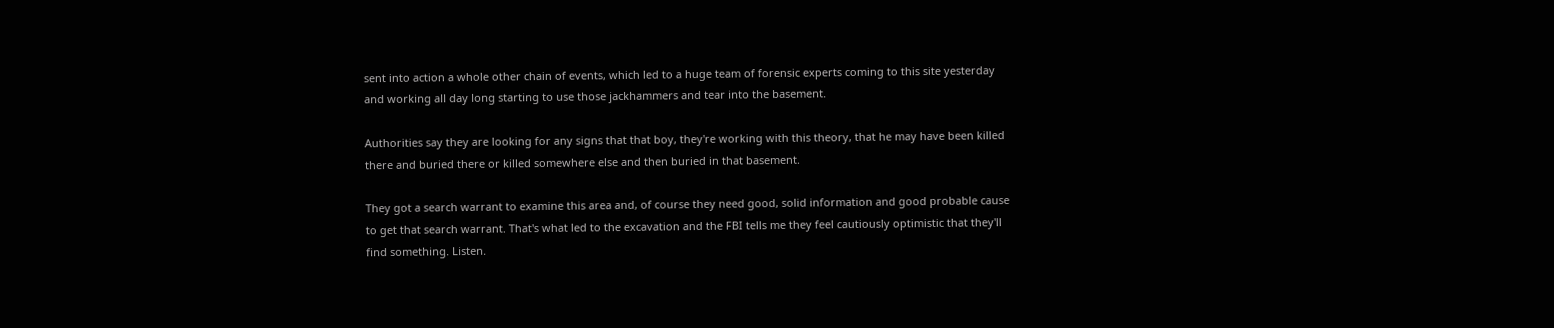sent into action a whole other chain of events, which led to a huge team of forensic experts coming to this site yesterday and working all day long starting to use those jackhammers and tear into the basement.

Authorities say they are looking for any signs that that boy, they're working with this theory, that he may have been killed there and buried there or killed somewhere else and then buried in that basement.

They got a search warrant to examine this area and, of course they need good, solid information and good probable cause to get that search warrant. That's what led to the excavation and the FBI tells me they feel cautiously optimistic that they'll find something. Listen.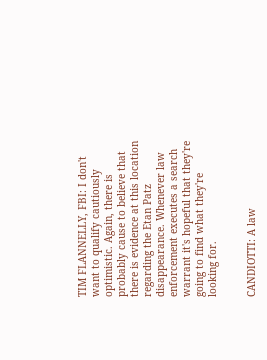TIM FLANNELLY, FBI: I don't want to qualify cautiously optimistic. Again, there is probably cause to believe that there is evidence at this location regarding the Etan Patz disappearance. Whenever law enforcement executes a search warrant it's hopeful that they're going to find what they're looking for.


CANDIOTTI: A law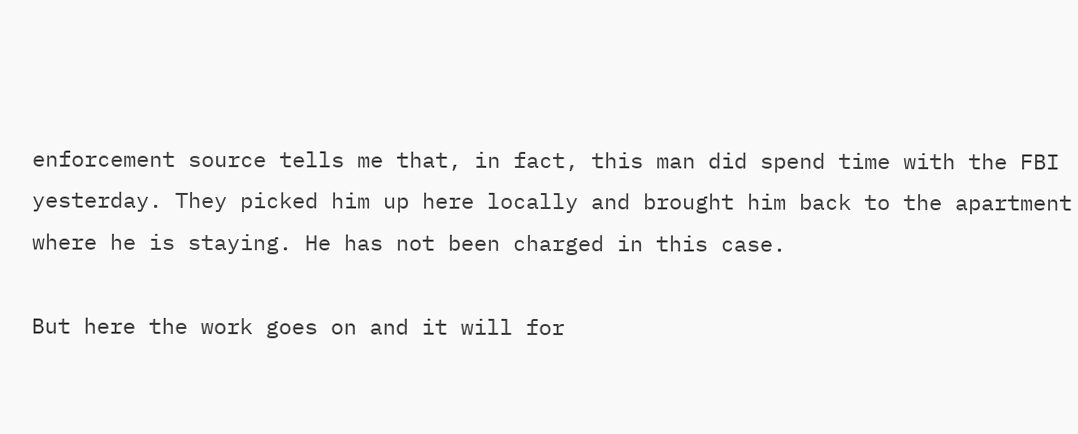enforcement source tells me that, in fact, this man did spend time with the FBI yesterday. They picked him up here locally and brought him back to the apartment where he is staying. He has not been charged in this case.

But here the work goes on and it will for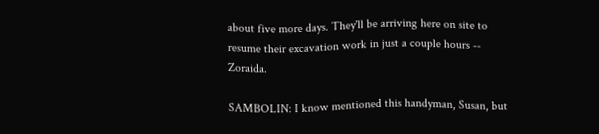about five more days. They'll be arriving here on site to resume their excavation work in just a couple hours -- Zoraida.

SAMBOLIN: I know mentioned this handyman, Susan, but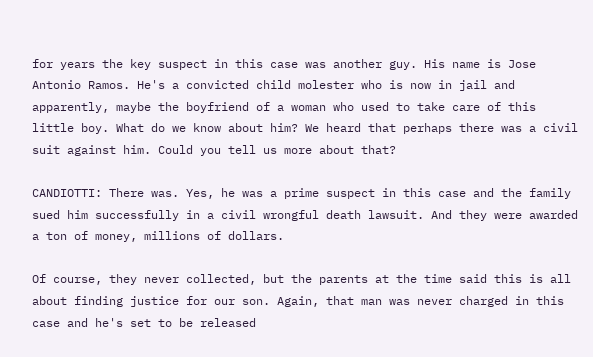for years the key suspect in this case was another guy. His name is Jose Antonio Ramos. He's a convicted child molester who is now in jail and apparently, maybe the boyfriend of a woman who used to take care of this little boy. What do we know about him? We heard that perhaps there was a civil suit against him. Could you tell us more about that?

CANDIOTTI: There was. Yes, he was a prime suspect in this case and the family sued him successfully in a civil wrongful death lawsuit. And they were awarded a ton of money, millions of dollars.

Of course, they never collected, but the parents at the time said this is all about finding justice for our son. Again, that man was never charged in this case and he's set to be released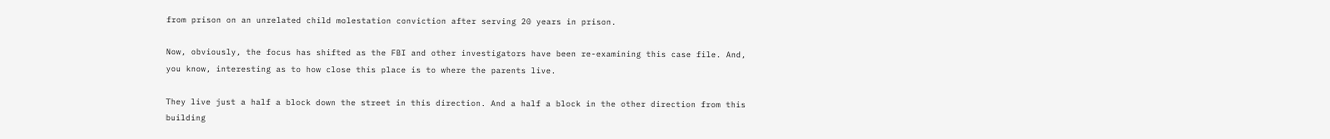from prison on an unrelated child molestation conviction after serving 20 years in prison.

Now, obviously, the focus has shifted as the FBI and other investigators have been re-examining this case file. And, you know, interesting as to how close this place is to where the parents live.

They live just a half a block down the street in this direction. And a half a block in the other direction from this building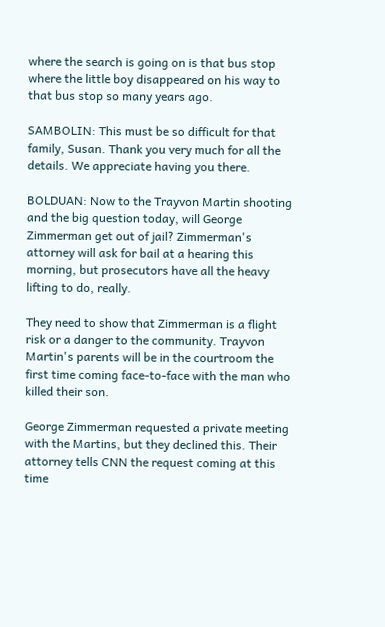where the search is going on is that bus stop where the little boy disappeared on his way to that bus stop so many years ago.

SAMBOLIN: This must be so difficult for that family, Susan. Thank you very much for all the details. We appreciate having you there.

BOLDUAN: Now to the Trayvon Martin shooting and the big question today, will George Zimmerman get out of jail? Zimmerman's attorney will ask for bail at a hearing this morning, but prosecutors have all the heavy lifting to do, really.

They need to show that Zimmerman is a flight risk or a danger to the community. Trayvon Martin's parents will be in the courtroom the first time coming face-to-face with the man who killed their son.

George Zimmerman requested a private meeting with the Martins, but they declined this. Their attorney tells CNN the request coming at this time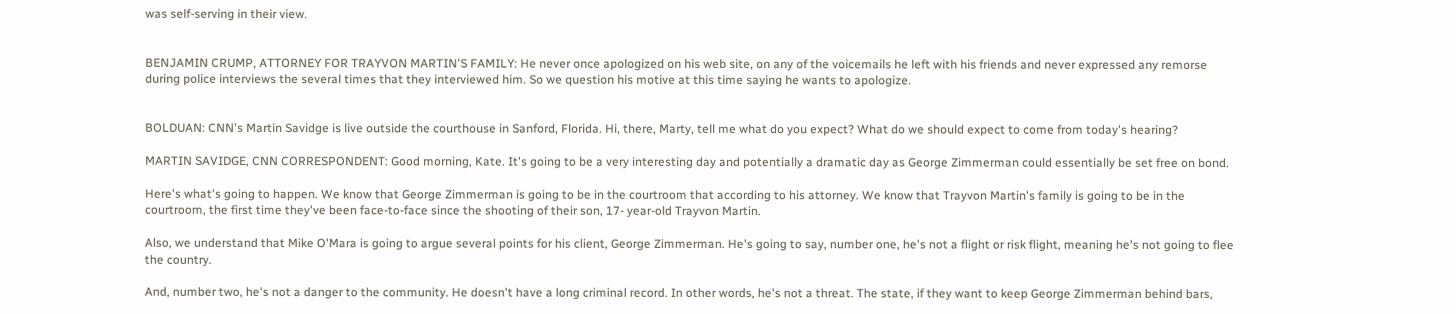was self-serving in their view.


BENJAMIN CRUMP, ATTORNEY FOR TRAYVON MARTIN'S FAMILY: He never once apologized on his web site, on any of the voicemails he left with his friends and never expressed any remorse during police interviews the several times that they interviewed him. So we question his motive at this time saying he wants to apologize.


BOLDUAN: CNN's Martin Savidge is live outside the courthouse in Sanford, Florida. Hi, there, Marty, tell me what do you expect? What do we should expect to come from today's hearing?

MARTIN SAVIDGE, CNN CORRESPONDENT: Good morning, Kate. It's going to be a very interesting day and potentially a dramatic day as George Zimmerman could essentially be set free on bond.

Here's what's going to happen. We know that George Zimmerman is going to be in the courtroom that according to his attorney. We know that Trayvon Martin's family is going to be in the courtroom, the first time they've been face-to-face since the shooting of their son, 17- year-old Trayvon Martin.

Also, we understand that Mike O'Mara is going to argue several points for his client, George Zimmerman. He's going to say, number one, he's not a flight or risk flight, meaning he's not going to flee the country.

And, number two, he's not a danger to the community. He doesn't have a long criminal record. In other words, he's not a threat. The state, if they want to keep George Zimmerman behind bars,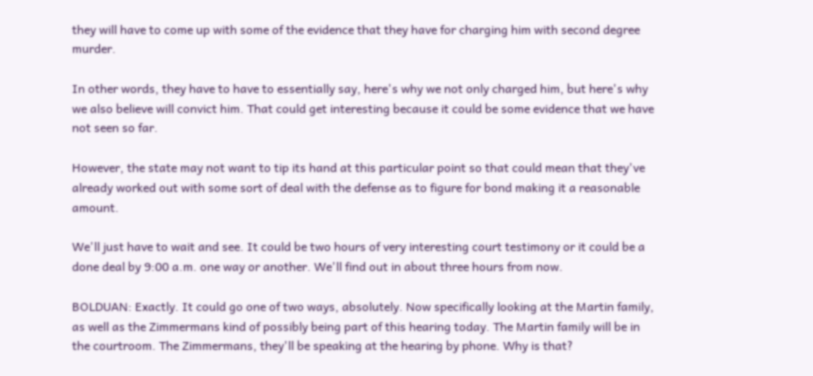they will have to come up with some of the evidence that they have for charging him with second degree murder.

In other words, they have to have to essentially say, here's why we not only charged him, but here's why we also believe will convict him. That could get interesting because it could be some evidence that we have not seen so far.

However, the state may not want to tip its hand at this particular point so that could mean that they've already worked out with some sort of deal with the defense as to figure for bond making it a reasonable amount.

We'll just have to wait and see. It could be two hours of very interesting court testimony or it could be a done deal by 9:00 a.m. one way or another. We'll find out in about three hours from now.

BOLDUAN: Exactly. It could go one of two ways, absolutely. Now specifically looking at the Martin family, as well as the Zimmermans kind of possibly being part of this hearing today. The Martin family will be in the courtroom. The Zimmermans, they'll be speaking at the hearing by phone. Why is that?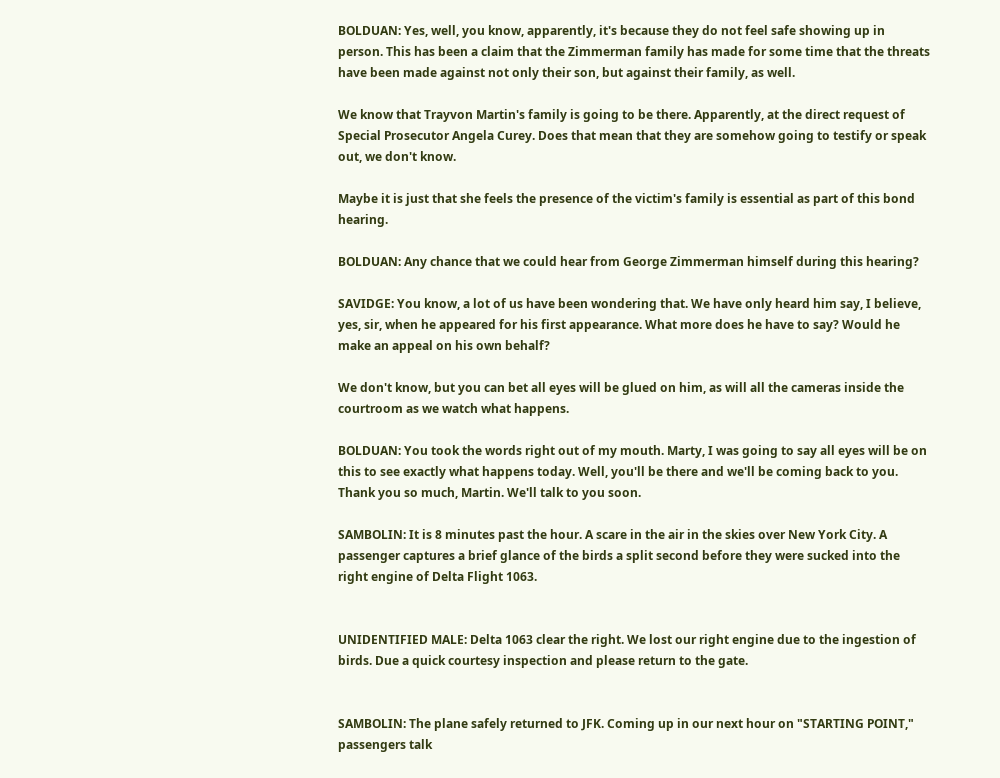BOLDUAN: Yes, well, you know, apparently, it's because they do not feel safe showing up in person. This has been a claim that the Zimmerman family has made for some time that the threats have been made against not only their son, but against their family, as well.

We know that Trayvon Martin's family is going to be there. Apparently, at the direct request of Special Prosecutor Angela Curey. Does that mean that they are somehow going to testify or speak out, we don't know.

Maybe it is just that she feels the presence of the victim's family is essential as part of this bond hearing.

BOLDUAN: Any chance that we could hear from George Zimmerman himself during this hearing?

SAVIDGE: You know, a lot of us have been wondering that. We have only heard him say, I believe, yes, sir, when he appeared for his first appearance. What more does he have to say? Would he make an appeal on his own behalf?

We don't know, but you can bet all eyes will be glued on him, as will all the cameras inside the courtroom as we watch what happens.

BOLDUAN: You took the words right out of my mouth. Marty, I was going to say all eyes will be on this to see exactly what happens today. Well, you'll be there and we'll be coming back to you. Thank you so much, Martin. We'll talk to you soon.

SAMBOLIN: It is 8 minutes past the hour. A scare in the air in the skies over New York City. A passenger captures a brief glance of the birds a split second before they were sucked into the right engine of Delta Flight 1063.


UNIDENTIFIED MALE: Delta 1063 clear the right. We lost our right engine due to the ingestion of birds. Due a quick courtesy inspection and please return to the gate.


SAMBOLIN: The plane safely returned to JFK. Coming up in our next hour on "STARTING POINT," passengers talk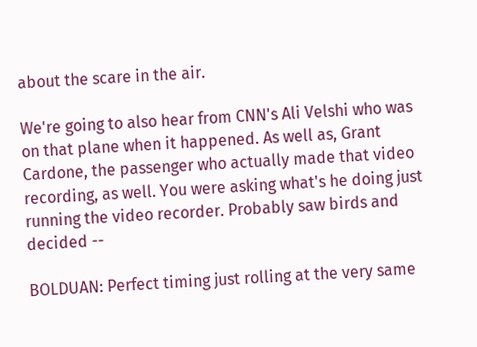about the scare in the air.

We're going to also hear from CNN's Ali Velshi who was on that plane when it happened. As well as, Grant Cardone, the passenger who actually made that video recording, as well. You were asking what's he doing just running the video recorder. Probably saw birds and decided --

BOLDUAN: Perfect timing just rolling at the very same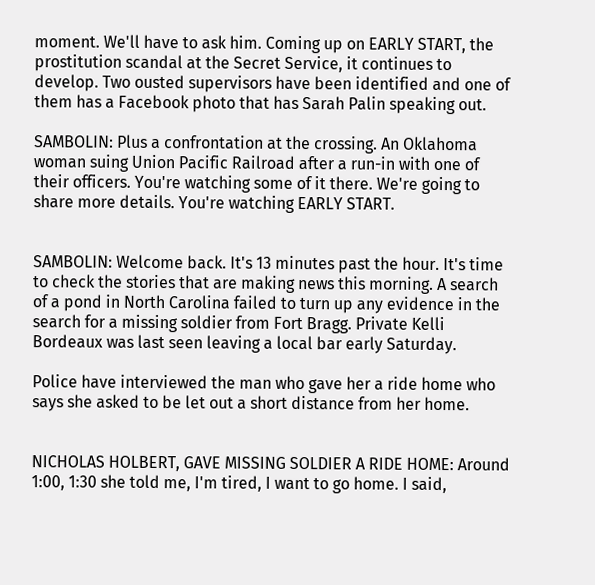moment. We'll have to ask him. Coming up on EARLY START, the prostitution scandal at the Secret Service, it continues to develop. Two ousted supervisors have been identified and one of them has a Facebook photo that has Sarah Palin speaking out.

SAMBOLIN: Plus a confrontation at the crossing. An Oklahoma woman suing Union Pacific Railroad after a run-in with one of their officers. You're watching some of it there. We're going to share more details. You're watching EARLY START.


SAMBOLIN: Welcome back. It's 13 minutes past the hour. It's time to check the stories that are making news this morning. A search of a pond in North Carolina failed to turn up any evidence in the search for a missing soldier from Fort Bragg. Private Kelli Bordeaux was last seen leaving a local bar early Saturday.

Police have interviewed the man who gave her a ride home who says she asked to be let out a short distance from her home.


NICHOLAS HOLBERT, GAVE MISSING SOLDIER A RIDE HOME: Around 1:00, 1:30 she told me, I'm tired, I want to go home. I said,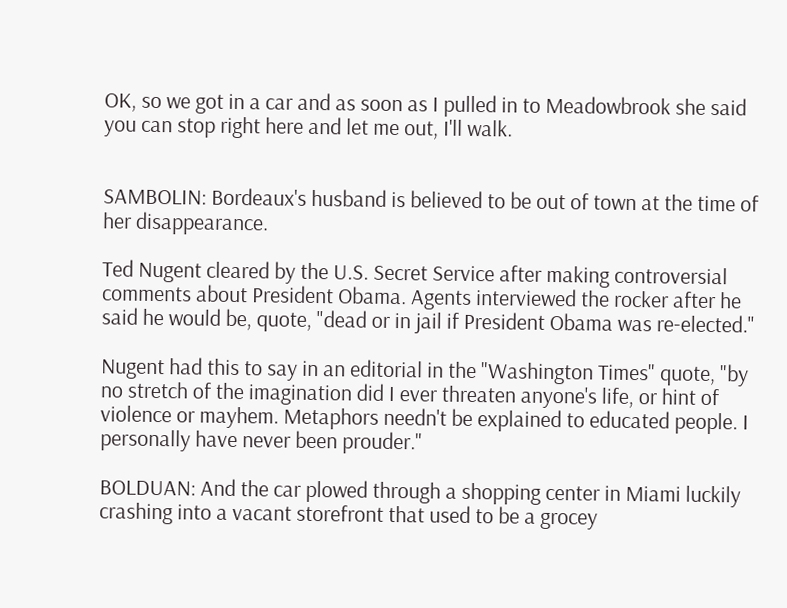OK, so we got in a car and as soon as I pulled in to Meadowbrook she said you can stop right here and let me out, I'll walk.


SAMBOLIN: Bordeaux's husband is believed to be out of town at the time of her disappearance.

Ted Nugent cleared by the U.S. Secret Service after making controversial comments about President Obama. Agents interviewed the rocker after he said he would be, quote, "dead or in jail if President Obama was re-elected."

Nugent had this to say in an editorial in the "Washington Times" quote, "by no stretch of the imagination did I ever threaten anyone's life, or hint of violence or mayhem. Metaphors needn't be explained to educated people. I personally have never been prouder."

BOLDUAN: And the car plowed through a shopping center in Miami luckily crashing into a vacant storefront that used to be a grocey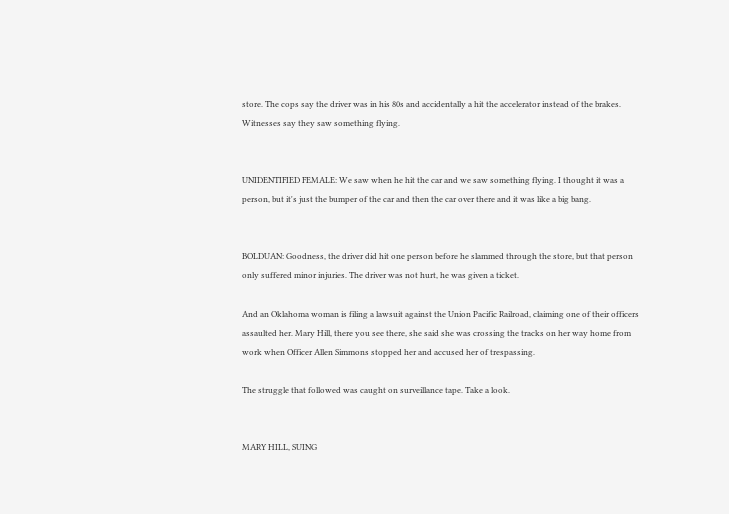store. The cops say the driver was in his 80s and accidentally a hit the accelerator instead of the brakes. Witnesses say they saw something flying.


UNIDENTIFIED FEMALE: We saw when he hit the car and we saw something flying. I thought it was a person, but it's just the bumper of the car and then the car over there and it was like a big bang.


BOLDUAN: Goodness, the driver did hit one person before he slammed through the store, but that person only suffered minor injuries. The driver was not hurt, he was given a ticket.

And an Oklahoma woman is filing a lawsuit against the Union Pacific Railroad, claiming one of their officers assaulted her. Mary Hill, there you see there, she said she was crossing the tracks on her way home from work when Officer Allen Simmons stopped her and accused her of trespassing.

The struggle that followed was caught on surveillance tape. Take a look.


MARY HILL, SUING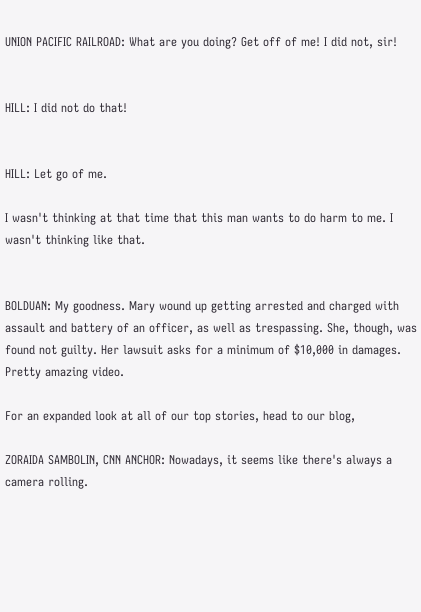UNION PACIFIC RAILROAD: What are you doing? Get off of me! I did not, sir!


HILL: I did not do that!


HILL: Let go of me.

I wasn't thinking at that time that this man wants to do harm to me. I wasn't thinking like that.


BOLDUAN: My goodness. Mary wound up getting arrested and charged with assault and battery of an officer, as well as trespassing. She, though, was found not guilty. Her lawsuit asks for a minimum of $10,000 in damages. Pretty amazing video.

For an expanded look at all of our top stories, head to our blog,

ZORAIDA SAMBOLIN, CNN ANCHOR: Nowadays, it seems like there's always a camera rolling.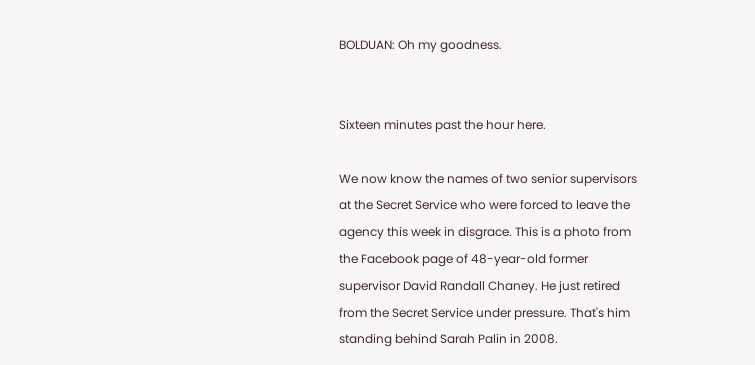BOLDUAN: Oh my goodness.


Sixteen minutes past the hour here.

We now know the names of two senior supervisors at the Secret Service who were forced to leave the agency this week in disgrace. This is a photo from the Facebook page of 48-year-old former supervisor David Randall Chaney. He just retired from the Secret Service under pressure. That's him standing behind Sarah Palin in 2008.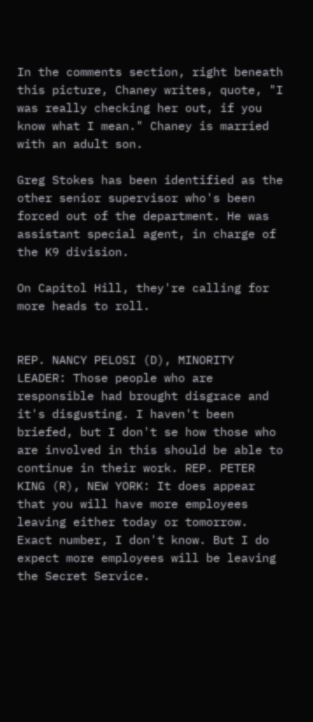In the comments section, right beneath this picture, Chaney writes, quote, "I was really checking her out, if you know what I mean." Chaney is married with an adult son.

Greg Stokes has been identified as the other senior supervisor who's been forced out of the department. He was assistant special agent, in charge of the K9 division.

On Capitol Hill, they're calling for more heads to roll.


REP. NANCY PELOSI (D), MINORITY LEADER: Those people who are responsible had brought disgrace and it's disgusting. I haven't been briefed, but I don't se how those who are involved in this should be able to continue in their work. REP. PETER KING (R), NEW YORK: It does appear that you will have more employees leaving either today or tomorrow. Exact number, I don't know. But I do expect more employees will be leaving the Secret Service.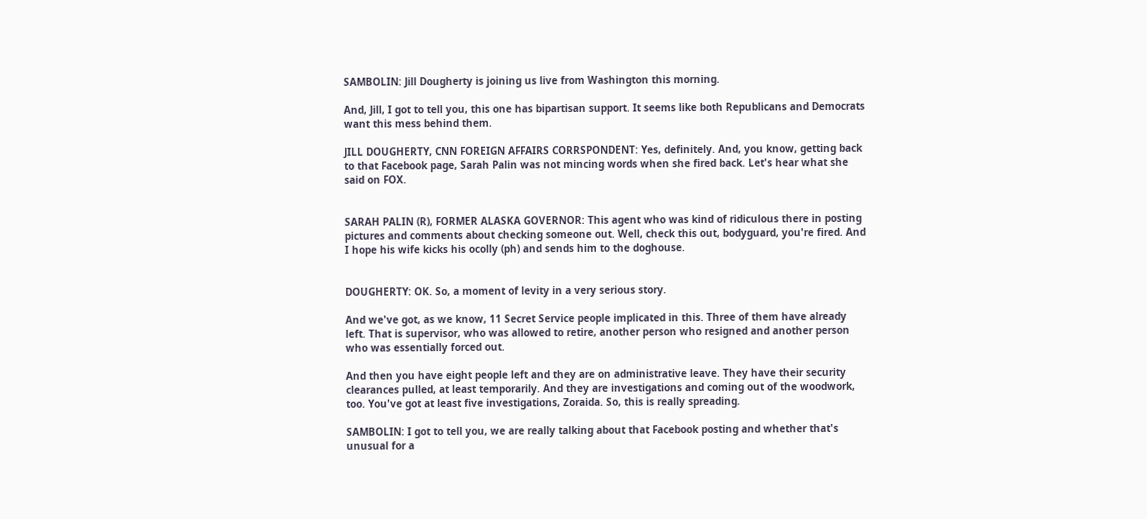SAMBOLIN: Jill Dougherty is joining us live from Washington this morning.

And, Jill, I got to tell you, this one has bipartisan support. It seems like both Republicans and Democrats want this mess behind them.

JILL DOUGHERTY, CNN FOREIGN AFFAIRS CORRSPONDENT: Yes, definitely. And, you know, getting back to that Facebook page, Sarah Palin was not mincing words when she fired back. Let's hear what she said on FOX.


SARAH PALIN (R), FORMER ALASKA GOVERNOR: This agent who was kind of ridiculous there in posting pictures and comments about checking someone out. Well, check this out, bodyguard, you're fired. And I hope his wife kicks his ocolly (ph) and sends him to the doghouse.


DOUGHERTY: OK. So, a moment of levity in a very serious story.

And we've got, as we know, 11 Secret Service people implicated in this. Three of them have already left. That is supervisor, who was allowed to retire, another person who resigned and another person who was essentially forced out.

And then you have eight people left and they are on administrative leave. They have their security clearances pulled, at least temporarily. And they are investigations and coming out of the woodwork, too. You've got at least five investigations, Zoraida. So, this is really spreading.

SAMBOLIN: I got to tell you, we are really talking about that Facebook posting and whether that's unusual for a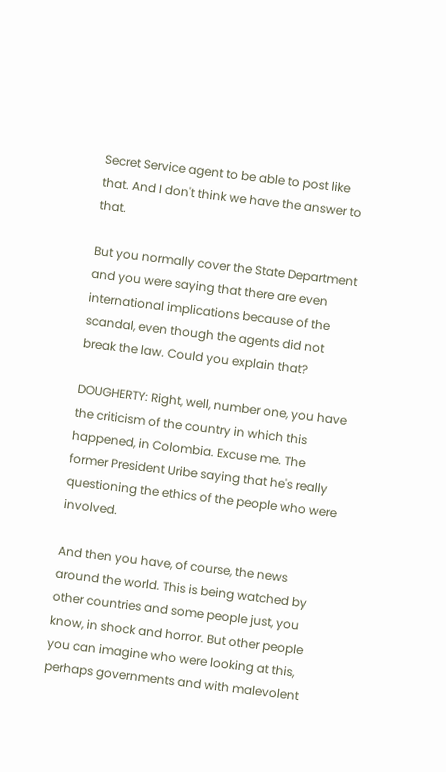Secret Service agent to be able to post like that. And I don't think we have the answer to that.

But you normally cover the State Department and you were saying that there are even international implications because of the scandal, even though the agents did not break the law. Could you explain that?

DOUGHERTY: Right, well, number one, you have the criticism of the country in which this happened, in Colombia. Excuse me. The former President Uribe saying that he's really questioning the ethics of the people who were involved.

And then you have, of course, the news around the world. This is being watched by other countries and some people just, you know, in shock and horror. But other people you can imagine who were looking at this, perhaps governments and with malevolent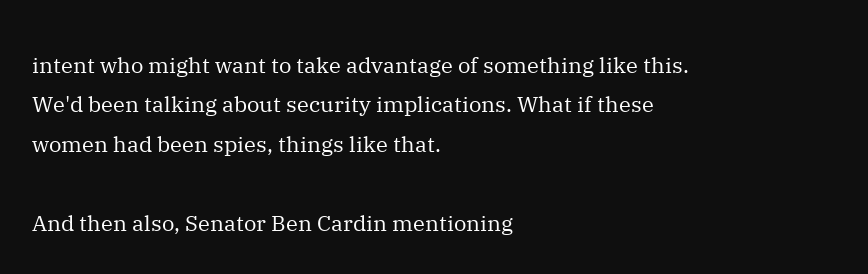intent who might want to take advantage of something like this. We'd been talking about security implications. What if these women had been spies, things like that.

And then also, Senator Ben Cardin mentioning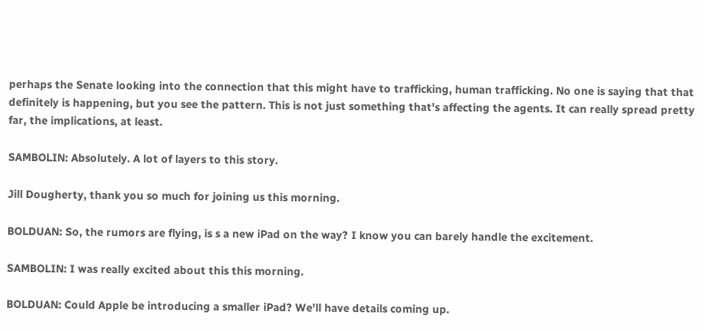perhaps the Senate looking into the connection that this might have to trafficking, human trafficking. No one is saying that that definitely is happening, but you see the pattern. This is not just something that's affecting the agents. It can really spread pretty far, the implications, at least.

SAMBOLIN: Absolutely. A lot of layers to this story.

Jill Dougherty, thank you so much for joining us this morning.

BOLDUAN: So, the rumors are flying, is s a new iPad on the way? I know you can barely handle the excitement.

SAMBOLIN: I was really excited about this this morning.

BOLDUAN: Could Apple be introducing a smaller iPad? We'll have details coming up.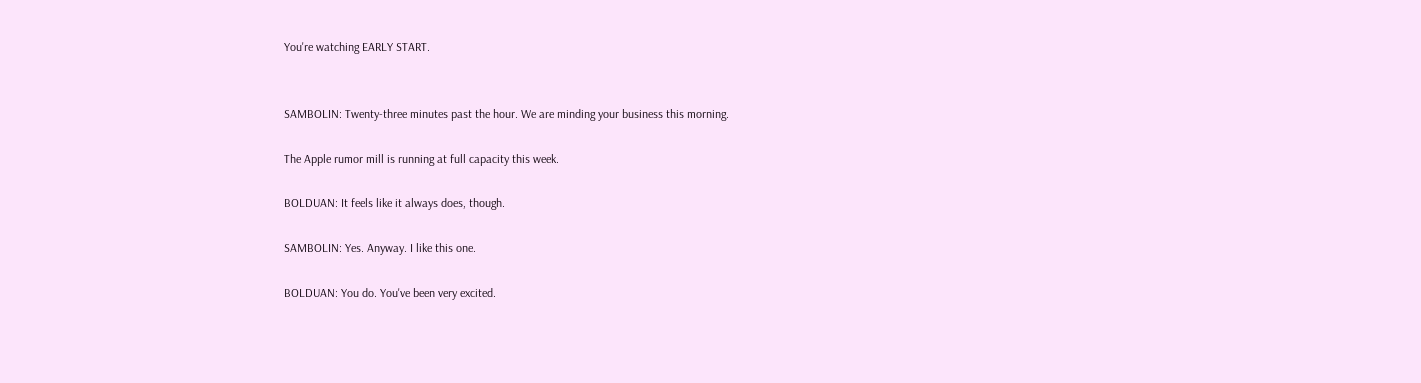You're watching EARLY START.


SAMBOLIN: Twenty-three minutes past the hour. We are minding your business this morning.

The Apple rumor mill is running at full capacity this week.

BOLDUAN: It feels like it always does, though.

SAMBOLIN: Yes. Anyway. I like this one.

BOLDUAN: You do. You've been very excited.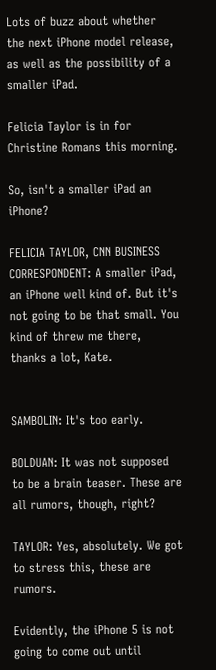Lots of buzz about whether the next iPhone model release, as well as the possibility of a smaller iPad.

Felicia Taylor is in for Christine Romans this morning.

So, isn't a smaller iPad an iPhone?

FELICIA TAYLOR, CNN BUSINESS CORRESPONDENT: A smaller iPad, an iPhone well kind of. But it's not going to be that small. You kind of threw me there, thanks a lot, Kate.


SAMBOLIN: It's too early.

BOLDUAN: It was not supposed to be a brain teaser. These are all rumors, though, right?

TAYLOR: Yes, absolutely. We got to stress this, these are rumors.

Evidently, the iPhone 5 is not going to come out until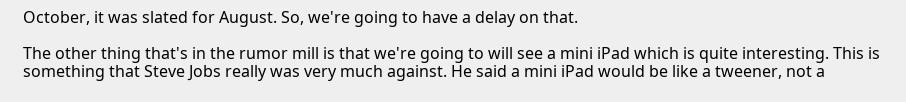October, it was slated for August. So, we're going to have a delay on that.

The other thing that's in the rumor mill is that we're going to will see a mini iPad which is quite interesting. This is something that Steve Jobs really was very much against. He said a mini iPad would be like a tweener, not a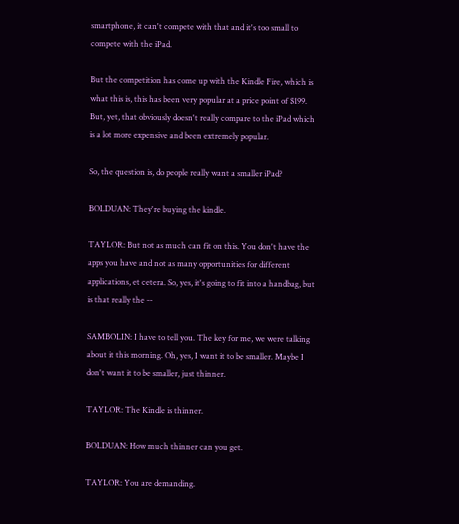smartphone, it can't compete with that and it's too small to compete with the iPad.

But the competition has come up with the Kindle Fire, which is what this is, this has been very popular at a price point of $199. But, yet, that obviously doesn't really compare to the iPad which is a lot more expensive and been extremely popular.

So, the question is, do people really want a smaller iPad?

BOLDUAN: They're buying the kindle.

TAYLOR: But not as much can fit on this. You don't have the apps you have and not as many opportunities for different applications, et cetera. So, yes, it's going to fit into a handbag, but is that really the --

SAMBOLIN: I have to tell you. The key for me, we were talking about it this morning. Oh, yes, I want it to be smaller. Maybe I don't want it to be smaller, just thinner.

TAYLOR: The Kindle is thinner.

BOLDUAN: How much thinner can you get.

TAYLOR: You are demanding.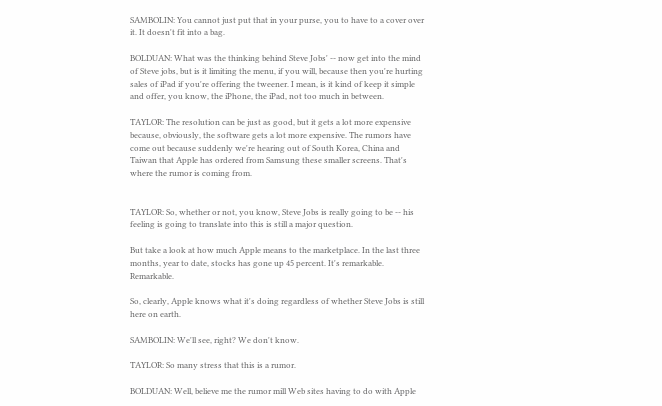SAMBOLIN: You cannot just put that in your purse, you to have to a cover over it. It doesn't fit into a bag.

BOLDUAN: What was the thinking behind Steve Jobs' -- now get into the mind of Steve jobs, but is it limiting the menu, if you will, because then you're hurting sales of iPad if you're offering the tweener. I mean, is it kind of keep it simple and offer, you know, the iPhone, the iPad, not too much in between.

TAYLOR: The resolution can be just as good, but it gets a lot more expensive because, obviously, the software gets a lot more expensive. The rumors have come out because suddenly we're hearing out of South Korea, China and Taiwan that Apple has ordered from Samsung these smaller screens. That's where the rumor is coming from.


TAYLOR: So, whether or not, you know, Steve Jobs is really going to be -- his feeling is going to translate into this is still a major question.

But take a look at how much Apple means to the marketplace. In the last three months, year to date, stocks has gone up 45 percent. It's remarkable. Remarkable.

So, clearly, Apple knows what it's doing regardless of whether Steve Jobs is still here on earth.

SAMBOLIN: We'll see, right? We don't know.

TAYLOR: So many stress that this is a rumor.

BOLDUAN: Well, believe me the rumor mill Web sites having to do with Apple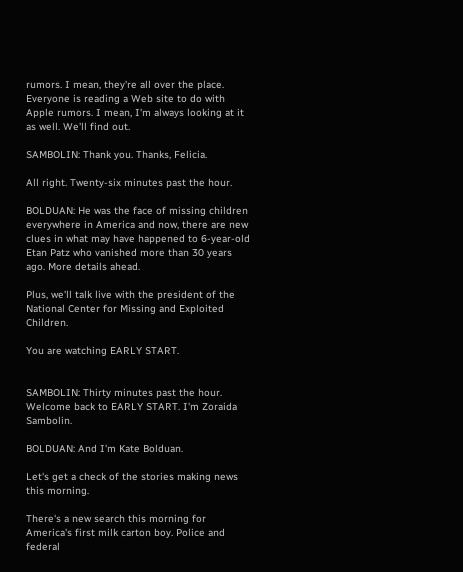rumors. I mean, they're all over the place. Everyone is reading a Web site to do with Apple rumors. I mean, I'm always looking at it as well. We'll find out.

SAMBOLIN: Thank you. Thanks, Felicia.

All right. Twenty-six minutes past the hour.

BOLDUAN: He was the face of missing children everywhere in America and now, there are new clues in what may have happened to 6-year-old Etan Patz who vanished more than 30 years ago. More details ahead.

Plus, we'll talk live with the president of the National Center for Missing and Exploited Children.

You are watching EARLY START.


SAMBOLIN: Thirty minutes past the hour. Welcome back to EARLY START. I'm Zoraida Sambolin.

BOLDUAN: And I'm Kate Bolduan.

Let's get a check of the stories making news this morning.

There's a new search this morning for America's first milk carton boy. Police and federal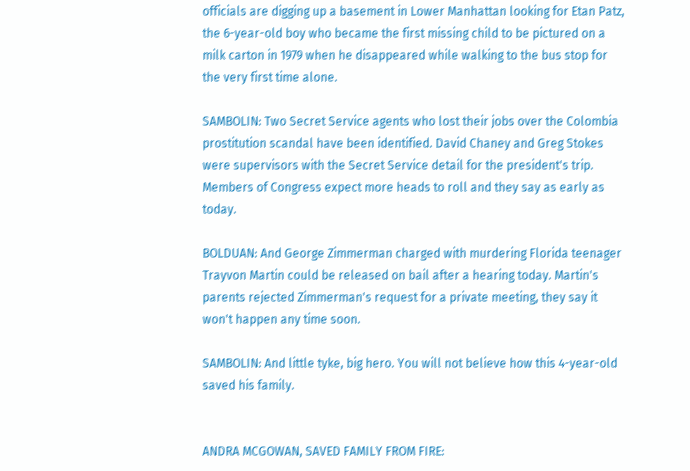officials are digging up a basement in Lower Manhattan looking for Etan Patz, the 6-year-old boy who became the first missing child to be pictured on a milk carton in 1979 when he disappeared while walking to the bus stop for the very first time alone.

SAMBOLIN: Two Secret Service agents who lost their jobs over the Colombia prostitution scandal have been identified. David Chaney and Greg Stokes were supervisors with the Secret Service detail for the president's trip. Members of Congress expect more heads to roll and they say as early as today.

BOLDUAN: And George Zimmerman charged with murdering Florida teenager Trayvon Martin could be released on bail after a hearing today. Martin's parents rejected Zimmerman's request for a private meeting, they say it won't happen any time soon.

SAMBOLIN: And little tyke, big hero. You will not believe how this 4-year-old saved his family.


ANDRA MCGOWAN, SAVED FAMILY FROM FIRE: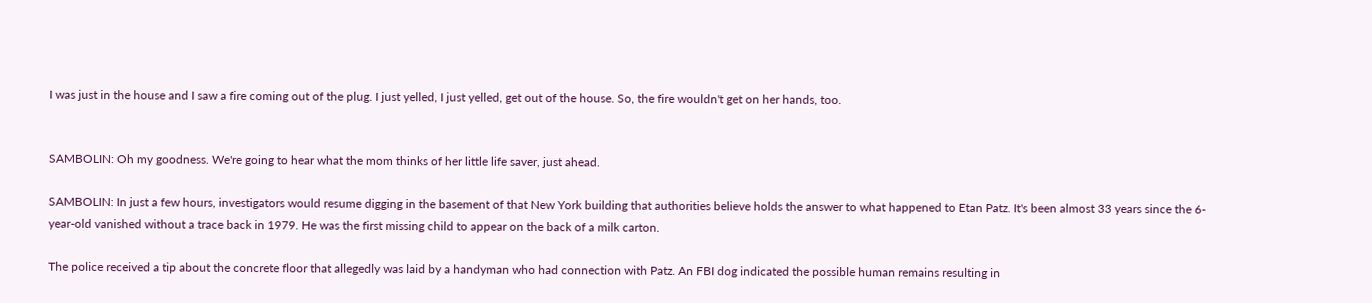I was just in the house and I saw a fire coming out of the plug. I just yelled, I just yelled, get out of the house. So, the fire wouldn't get on her hands, too.


SAMBOLIN: Oh my goodness. We're going to hear what the mom thinks of her little life saver, just ahead.

SAMBOLIN: In just a few hours, investigators would resume digging in the basement of that New York building that authorities believe holds the answer to what happened to Etan Patz. It's been almost 33 years since the 6-year-old vanished without a trace back in 1979. He was the first missing child to appear on the back of a milk carton.

The police received a tip about the concrete floor that allegedly was laid by a handyman who had connection with Patz. An FBI dog indicated the possible human remains resulting in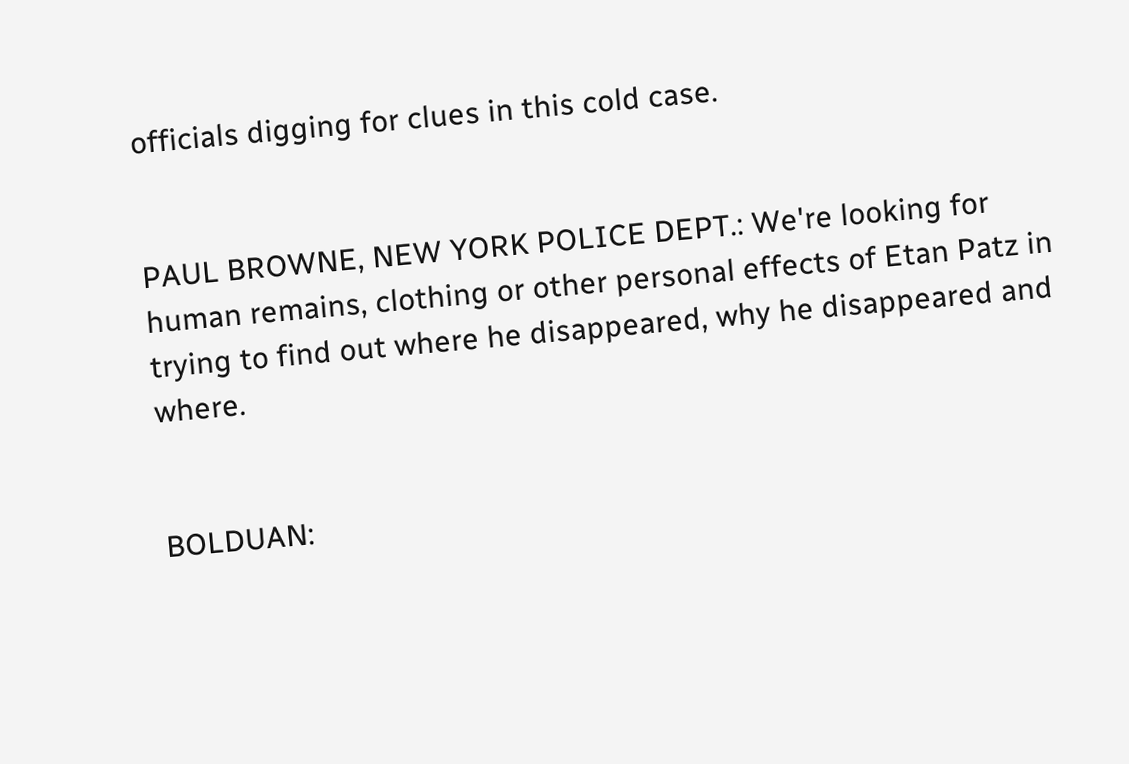officials digging for clues in this cold case.


PAUL BROWNE, NEW YORK POLICE DEPT.: We're looking for human remains, clothing or other personal effects of Etan Patz in trying to find out where he disappeared, why he disappeared and where.


BOLDUAN: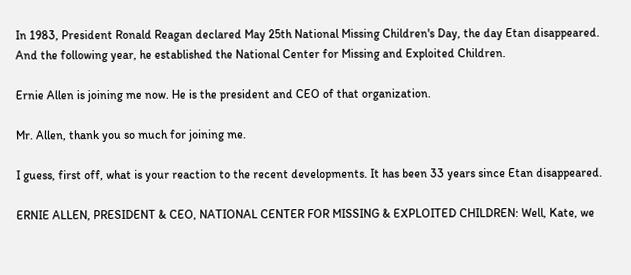In 1983, President Ronald Reagan declared May 25th National Missing Children's Day, the day Etan disappeared. And the following year, he established the National Center for Missing and Exploited Children.

Ernie Allen is joining me now. He is the president and CEO of that organization.

Mr. Allen, thank you so much for joining me.

I guess, first off, what is your reaction to the recent developments. It has been 33 years since Etan disappeared.

ERNIE ALLEN, PRESIDENT & CEO, NATIONAL CENTER FOR MISSING & EXPLOITED CHILDREN: Well, Kate, we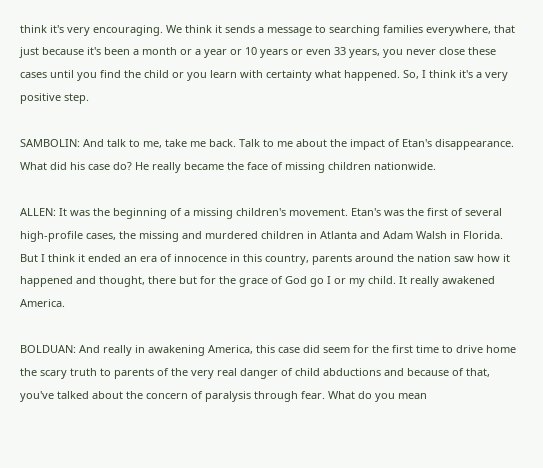think it's very encouraging. We think it sends a message to searching families everywhere, that just because it's been a month or a year or 10 years or even 33 years, you never close these cases until you find the child or you learn with certainty what happened. So, I think it's a very positive step.

SAMBOLIN: And talk to me, take me back. Talk to me about the impact of Etan's disappearance. What did his case do? He really became the face of missing children nationwide.

ALLEN: It was the beginning of a missing children's movement. Etan's was the first of several high-profile cases, the missing and murdered children in Atlanta and Adam Walsh in Florida. But I think it ended an era of innocence in this country, parents around the nation saw how it happened and thought, there but for the grace of God go I or my child. It really awakened America.

BOLDUAN: And really in awakening America, this case did seem for the first time to drive home the scary truth to parents of the very real danger of child abductions and because of that, you've talked about the concern of paralysis through fear. What do you mean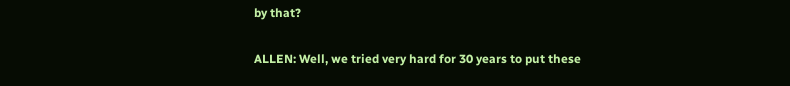by that?

ALLEN: Well, we tried very hard for 30 years to put these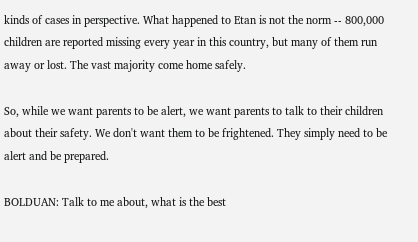kinds of cases in perspective. What happened to Etan is not the norm -- 800,000 children are reported missing every year in this country, but many of them run away or lost. The vast majority come home safely.

So, while we want parents to be alert, we want parents to talk to their children about their safety. We don't want them to be frightened. They simply need to be alert and be prepared.

BOLDUAN: Talk to me about, what is the best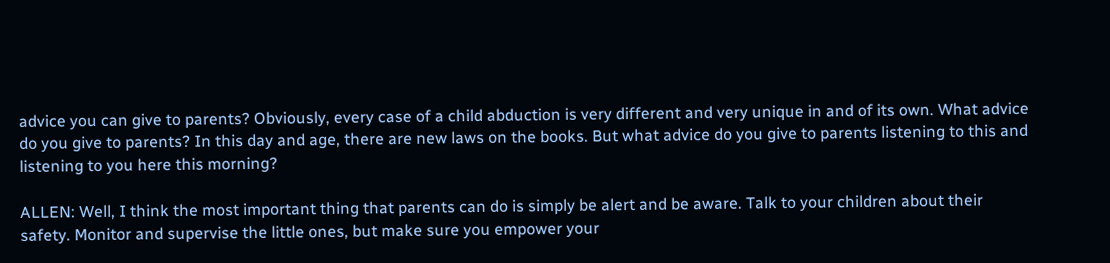advice you can give to parents? Obviously, every case of a child abduction is very different and very unique in and of its own. What advice do you give to parents? In this day and age, there are new laws on the books. But what advice do you give to parents listening to this and listening to you here this morning?

ALLEN: Well, I think the most important thing that parents can do is simply be alert and be aware. Talk to your children about their safety. Monitor and supervise the little ones, but make sure you empower your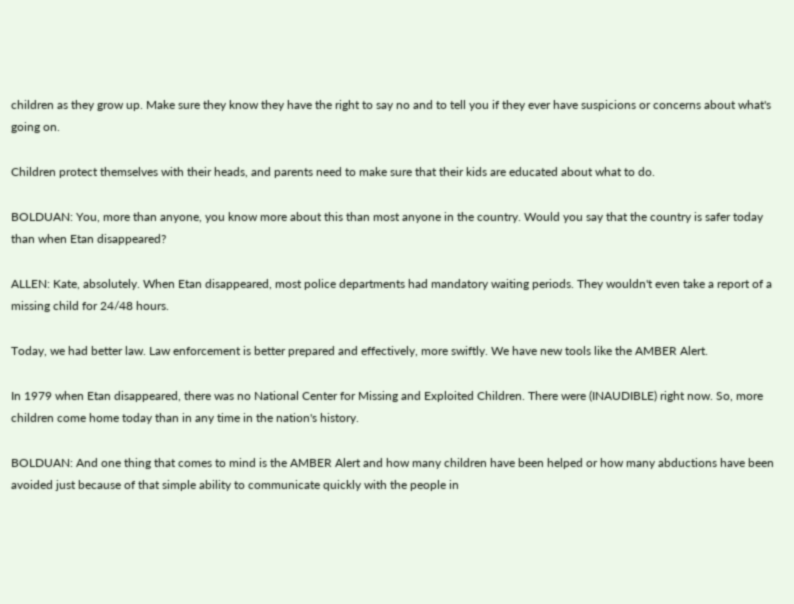children as they grow up. Make sure they know they have the right to say no and to tell you if they ever have suspicions or concerns about what's going on.

Children protect themselves with their heads, and parents need to make sure that their kids are educated about what to do.

BOLDUAN: You, more than anyone, you know more about this than most anyone in the country. Would you say that the country is safer today than when Etan disappeared?

ALLEN: Kate, absolutely. When Etan disappeared, most police departments had mandatory waiting periods. They wouldn't even take a report of a missing child for 24/48 hours.

Today, we had better law. Law enforcement is better prepared and effectively, more swiftly. We have new tools like the AMBER Alert.

In 1979 when Etan disappeared, there was no National Center for Missing and Exploited Children. There were (INAUDIBLE) right now. So, more children come home today than in any time in the nation's history.

BOLDUAN: And one thing that comes to mind is the AMBER Alert and how many children have been helped or how many abductions have been avoided just because of that simple ability to communicate quickly with the people in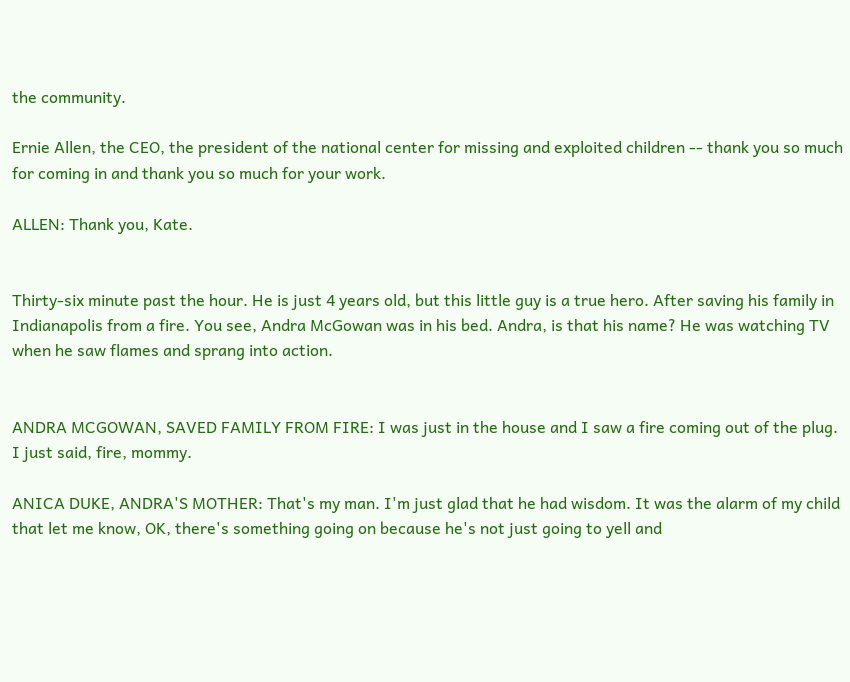the community.

Ernie Allen, the CEO, the president of the national center for missing and exploited children -- thank you so much for coming in and thank you so much for your work.

ALLEN: Thank you, Kate.


Thirty-six minute past the hour. He is just 4 years old, but this little guy is a true hero. After saving his family in Indianapolis from a fire. You see, Andra McGowan was in his bed. Andra, is that his name? He was watching TV when he saw flames and sprang into action.


ANDRA MCGOWAN, SAVED FAMILY FROM FIRE: I was just in the house and I saw a fire coming out of the plug. I just said, fire, mommy.

ANICA DUKE, ANDRA'S MOTHER: That's my man. I'm just glad that he had wisdom. It was the alarm of my child that let me know, OK, there's something going on because he's not just going to yell and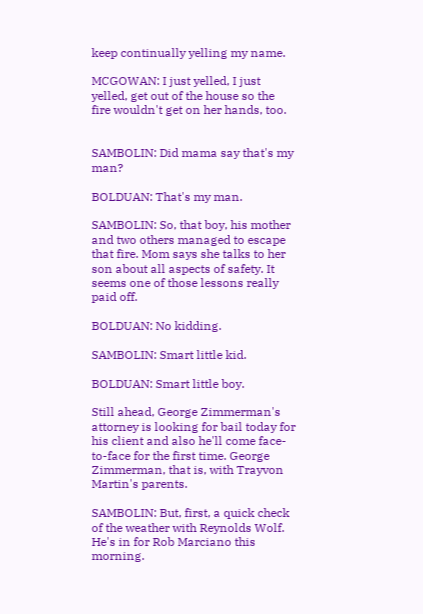keep continually yelling my name.

MCGOWAN: I just yelled, I just yelled, get out of the house so the fire wouldn't get on her hands, too.


SAMBOLIN: Did mama say that's my man?

BOLDUAN: That's my man.

SAMBOLIN: So, that boy, his mother and two others managed to escape that fire. Mom says she talks to her son about all aspects of safety. It seems one of those lessons really paid off.

BOLDUAN: No kidding.

SAMBOLIN: Smart little kid.

BOLDUAN: Smart little boy.

Still ahead, George Zimmerman's attorney is looking for bail today for his client and also he'll come face-to-face for the first time. George Zimmerman, that is, with Trayvon Martin's parents.

SAMBOLIN: But, first, a quick check of the weather with Reynolds Wolf. He's in for Rob Marciano this morning.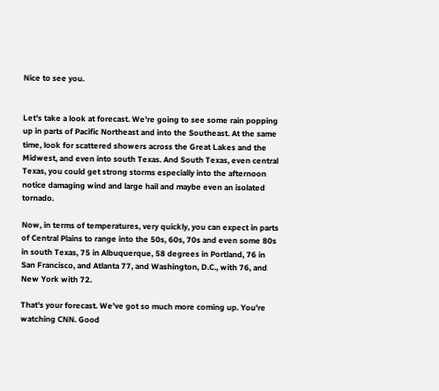Nice to see you.


Let's take a look at forecast. We're going to see some rain popping up in parts of Pacific Northeast and into the Southeast. At the same time, look for scattered showers across the Great Lakes and the Midwest, and even into south Texas. And South Texas, even central Texas, you could get strong storms especially into the afternoon notice damaging wind and large hail and maybe even an isolated tornado.

Now, in terms of temperatures, very quickly, you can expect in parts of Central Plains to range into the 50s, 60s, 70s and even some 80s in south Texas, 75 in Albuquerque, 58 degrees in Portland, 76 in San Francisco, and Atlanta 77, and Washington, D.C., with 76, and New York with 72.

That's your forecast. We've got so much more coming up. You're watching CNN. Good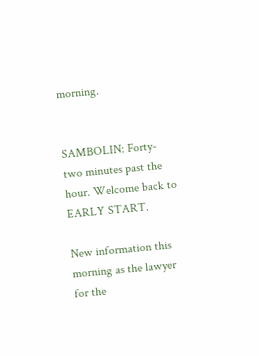morning.


SAMBOLIN: Forty-two minutes past the hour. Welcome back to EARLY START.

New information this morning as the lawyer for the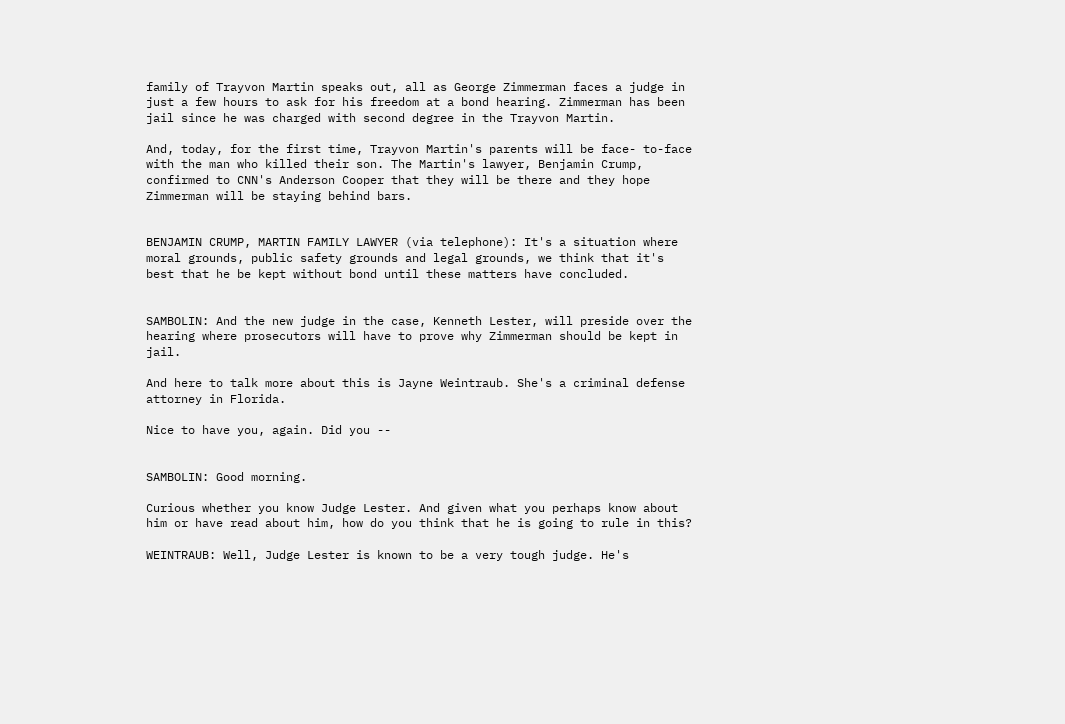family of Trayvon Martin speaks out, all as George Zimmerman faces a judge in just a few hours to ask for his freedom at a bond hearing. Zimmerman has been jail since he was charged with second degree in the Trayvon Martin.

And, today, for the first time, Trayvon Martin's parents will be face- to-face with the man who killed their son. The Martin's lawyer, Benjamin Crump, confirmed to CNN's Anderson Cooper that they will be there and they hope Zimmerman will be staying behind bars.


BENJAMIN CRUMP, MARTIN FAMILY LAWYER (via telephone): It's a situation where moral grounds, public safety grounds and legal grounds, we think that it's best that he be kept without bond until these matters have concluded.


SAMBOLIN: And the new judge in the case, Kenneth Lester, will preside over the hearing where prosecutors will have to prove why Zimmerman should be kept in jail.

And here to talk more about this is Jayne Weintraub. She's a criminal defense attorney in Florida.

Nice to have you, again. Did you --


SAMBOLIN: Good morning.

Curious whether you know Judge Lester. And given what you perhaps know about him or have read about him, how do you think that he is going to rule in this?

WEINTRAUB: Well, Judge Lester is known to be a very tough judge. He's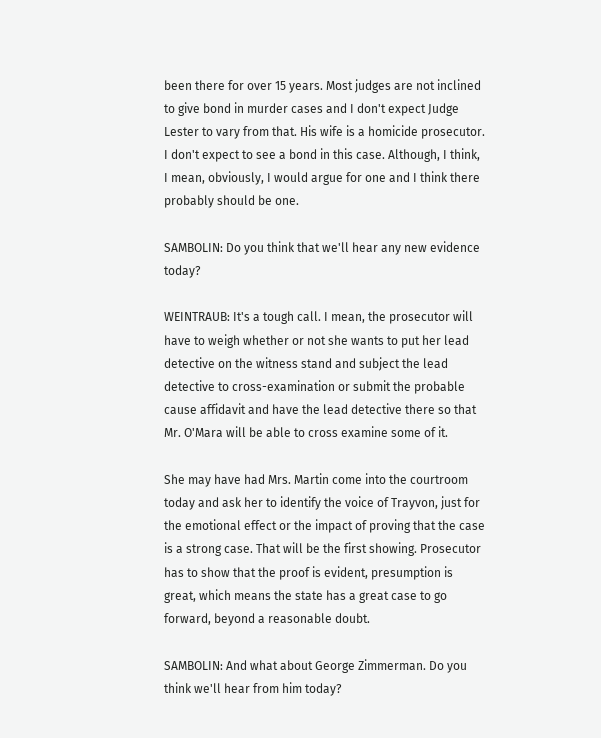been there for over 15 years. Most judges are not inclined to give bond in murder cases and I don't expect Judge Lester to vary from that. His wife is a homicide prosecutor. I don't expect to see a bond in this case. Although, I think, I mean, obviously, I would argue for one and I think there probably should be one.

SAMBOLIN: Do you think that we'll hear any new evidence today?

WEINTRAUB: It's a tough call. I mean, the prosecutor will have to weigh whether or not she wants to put her lead detective on the witness stand and subject the lead detective to cross-examination or submit the probable cause affidavit and have the lead detective there so that Mr. O'Mara will be able to cross examine some of it.

She may have had Mrs. Martin come into the courtroom today and ask her to identify the voice of Trayvon, just for the emotional effect or the impact of proving that the case is a strong case. That will be the first showing. Prosecutor has to show that the proof is evident, presumption is great, which means the state has a great case to go forward, beyond a reasonable doubt.

SAMBOLIN: And what about George Zimmerman. Do you think we'll hear from him today?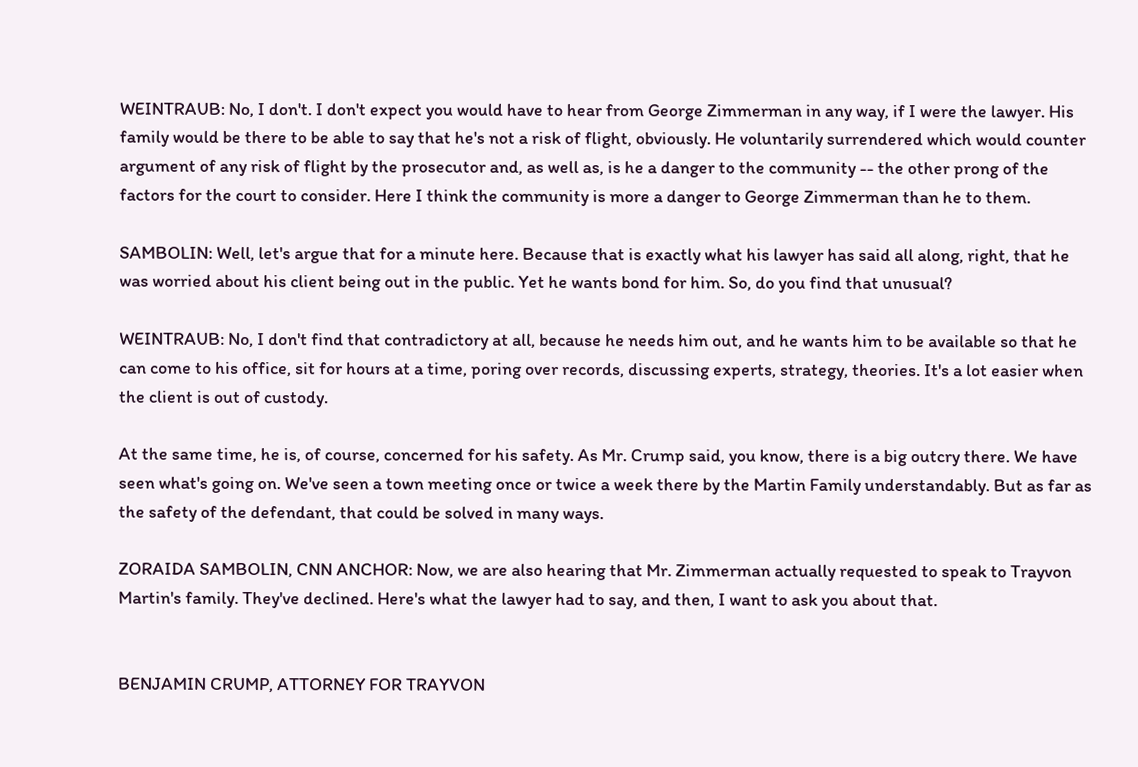WEINTRAUB: No, I don't. I don't expect you would have to hear from George Zimmerman in any way, if I were the lawyer. His family would be there to be able to say that he's not a risk of flight, obviously. He voluntarily surrendered which would counter argument of any risk of flight by the prosecutor and, as well as, is he a danger to the community -- the other prong of the factors for the court to consider. Here I think the community is more a danger to George Zimmerman than he to them.

SAMBOLIN: Well, let's argue that for a minute here. Because that is exactly what his lawyer has said all along, right, that he was worried about his client being out in the public. Yet he wants bond for him. So, do you find that unusual?

WEINTRAUB: No, I don't find that contradictory at all, because he needs him out, and he wants him to be available so that he can come to his office, sit for hours at a time, poring over records, discussing experts, strategy, theories. It's a lot easier when the client is out of custody.

At the same time, he is, of course, concerned for his safety. As Mr. Crump said, you know, there is a big outcry there. We have seen what's going on. We've seen a town meeting once or twice a week there by the Martin Family understandably. But as far as the safety of the defendant, that could be solved in many ways.

ZORAIDA SAMBOLIN, CNN ANCHOR: Now, we are also hearing that Mr. Zimmerman actually requested to speak to Trayvon Martin's family. They've declined. Here's what the lawyer had to say, and then, I want to ask you about that.


BENJAMIN CRUMP, ATTORNEY FOR TRAYVON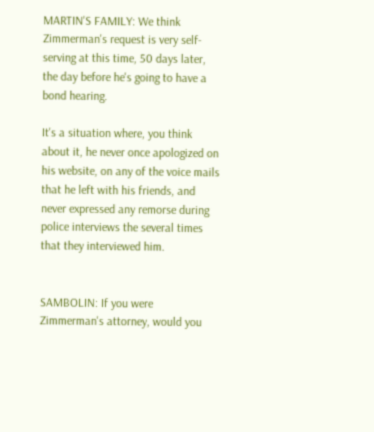MARTIN'S FAMILY: We think Zimmerman's request is very self-serving at this time, 50 days later, the day before he's going to have a bond hearing.

It's a situation where, you think about it, he never once apologized on his website, on any of the voice mails that he left with his friends, and never expressed any remorse during police interviews the several times that they interviewed him.


SAMBOLIN: If you were Zimmerman's attorney, would you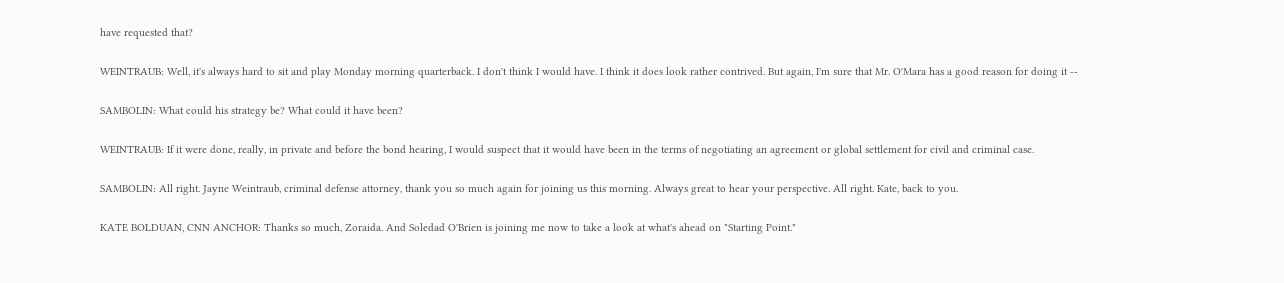have requested that?

WEINTRAUB: Well, it's always hard to sit and play Monday morning quarterback. I don't think I would have. I think it does look rather contrived. But again, I'm sure that Mr. O'Mara has a good reason for doing it --

SAMBOLIN: What could his strategy be? What could it have been?

WEINTRAUB: If it were done, really, in private and before the bond hearing, I would suspect that it would have been in the terms of negotiating an agreement or global settlement for civil and criminal case.

SAMBOLIN: All right. Jayne Weintraub, criminal defense attorney, thank you so much again for joining us this morning. Always great to hear your perspective. All right. Kate, back to you.

KATE BOLDUAN, CNN ANCHOR: Thanks so much, Zoraida. And Soledad O'Brien is joining me now to take a look at what's ahead on "Starting Point."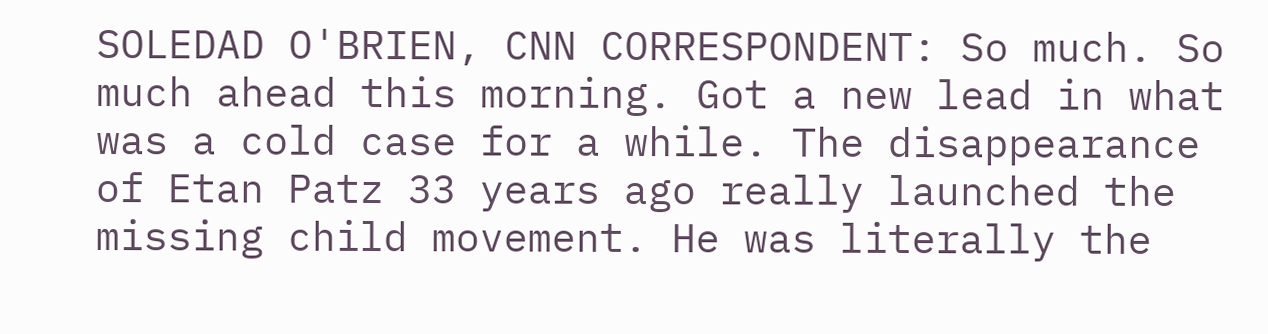SOLEDAD O'BRIEN, CNN CORRESPONDENT: So much. So much ahead this morning. Got a new lead in what was a cold case for a while. The disappearance of Etan Patz 33 years ago really launched the missing child movement. He was literally the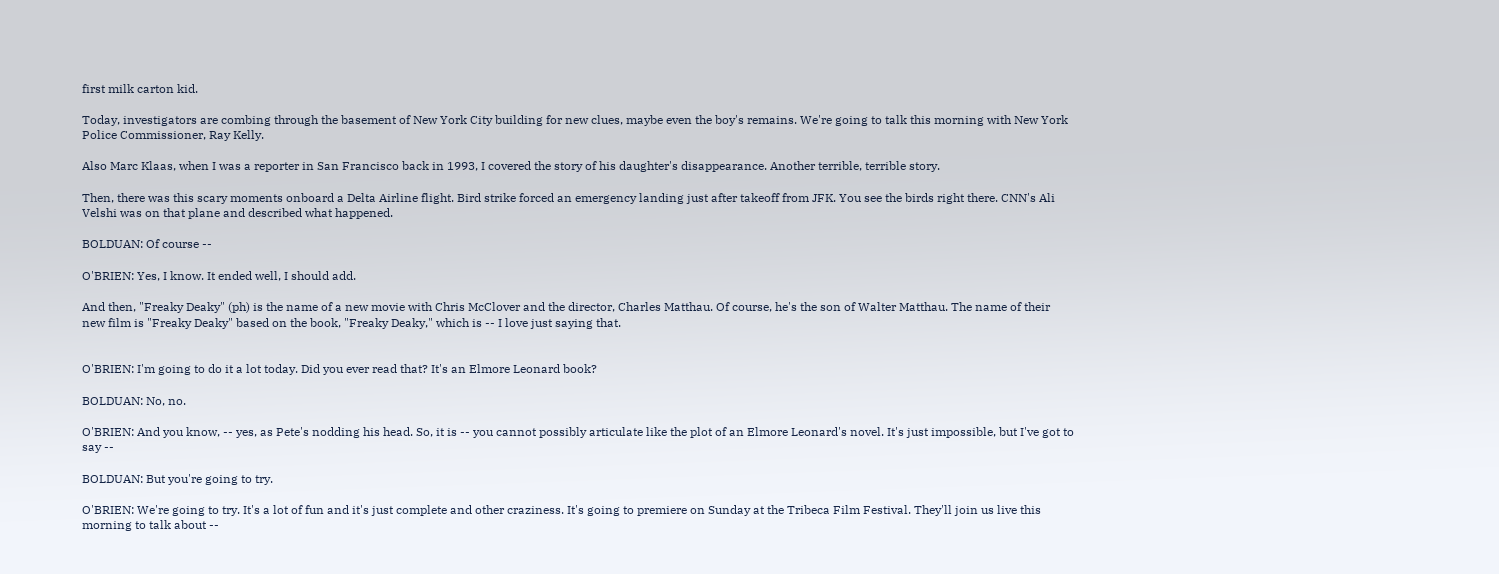first milk carton kid.

Today, investigators are combing through the basement of New York City building for new clues, maybe even the boy's remains. We're going to talk this morning with New York Police Commissioner, Ray Kelly.

Also Marc Klaas, when I was a reporter in San Francisco back in 1993, I covered the story of his daughter's disappearance. Another terrible, terrible story.

Then, there was this scary moments onboard a Delta Airline flight. Bird strike forced an emergency landing just after takeoff from JFK. You see the birds right there. CNN's Ali Velshi was on that plane and described what happened.

BOLDUAN: Of course --

O'BRIEN: Yes, I know. It ended well, I should add.

And then, "Freaky Deaky" (ph) is the name of a new movie with Chris McClover and the director, Charles Matthau. Of course, he's the son of Walter Matthau. The name of their new film is "Freaky Deaky" based on the book, "Freaky Deaky," which is -- I love just saying that.


O'BRIEN: I'm going to do it a lot today. Did you ever read that? It's an Elmore Leonard book?

BOLDUAN: No, no.

O'BRIEN: And you know, -- yes, as Pete's nodding his head. So, it is -- you cannot possibly articulate like the plot of an Elmore Leonard's novel. It's just impossible, but I've got to say --

BOLDUAN: But you're going to try.

O'BRIEN: We're going to try. It's a lot of fun and it's just complete and other craziness. It's going to premiere on Sunday at the Tribeca Film Festival. They'll join us live this morning to talk about --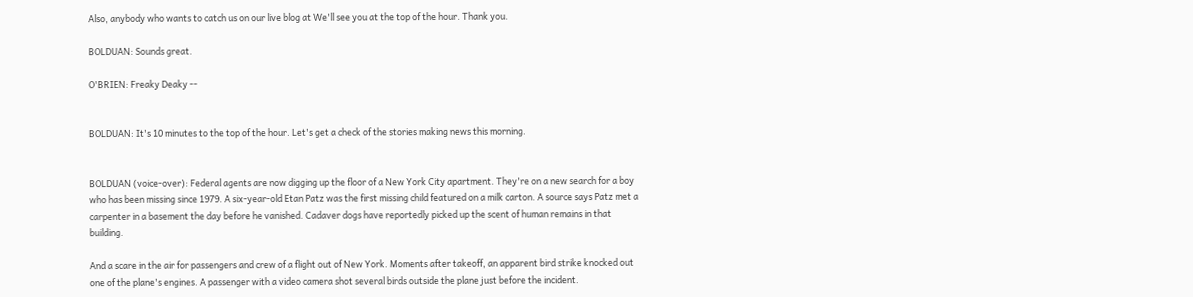Also, anybody who wants to catch us on our live blog at We'll see you at the top of the hour. Thank you.

BOLDUAN: Sounds great.

O'BRIEN: Freaky Deaky --


BOLDUAN: It's 10 minutes to the top of the hour. Let's get a check of the stories making news this morning.


BOLDUAN (voice-over): Federal agents are now digging up the floor of a New York City apartment. They're on a new search for a boy who has been missing since 1979. A six-year-old Etan Patz was the first missing child featured on a milk carton. A source says Patz met a carpenter in a basement the day before he vanished. Cadaver dogs have reportedly picked up the scent of human remains in that building.

And a scare in the air for passengers and crew of a flight out of New York. Moments after takeoff, an apparent bird strike knocked out one of the plane's engines. A passenger with a video camera shot several birds outside the plane just before the incident.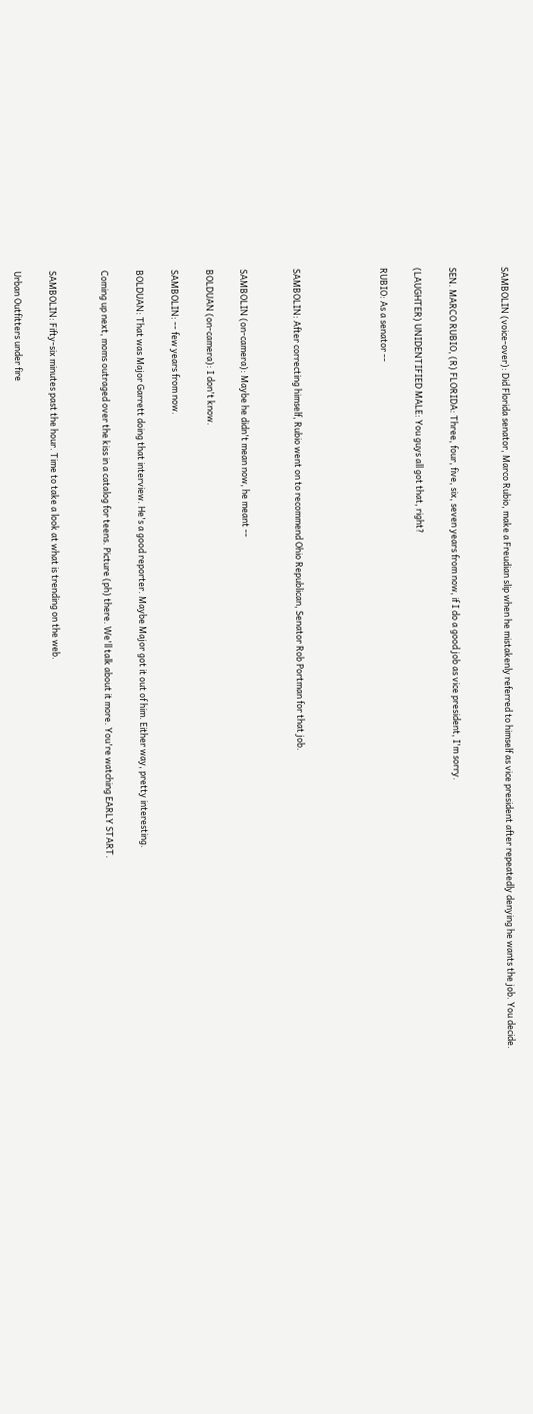SAMBOLIN (voice-over): Did Florida senator, Marco Rubio, make a Freudian slip when he mistakenly referred to himself as vice president after repeatedly denying he wants the job. You decide.


SEN. MARCO RUBIO, (R) FLORIDA: Three, four, five, six, seven years from now, if I do a good job as vice president, I'm sorry.

(LAUGHTER) UNIDENTIFIED MALE: You guys all got that, right?

RUBIO: As a senator --




SAMBOLIN: After correcting himself, Rubio went on to recommend Ohio Republican, Senator Rob Portman for that job.


SAMBOLIN (on-camera): Maybe he didn't mean now, he meant --

BOLDUAN (on-camera): I don't know.

SAMBOLIN: -- few years from now.

BOLDUAN: That was Major Garrett doing that interview. He's a good reporter. Maybe Major got it out of him. Either way, pretty interesting.

Coming up next, moms outraged over the kiss in a catalog for teens. Picture (ph) there. We'll talk about it more. You're watching EARLY START.


SAMBOLIN: Fifty-six minutes past the hour. Time to take a look at what is trending on the web.

Urban Outfitters under fire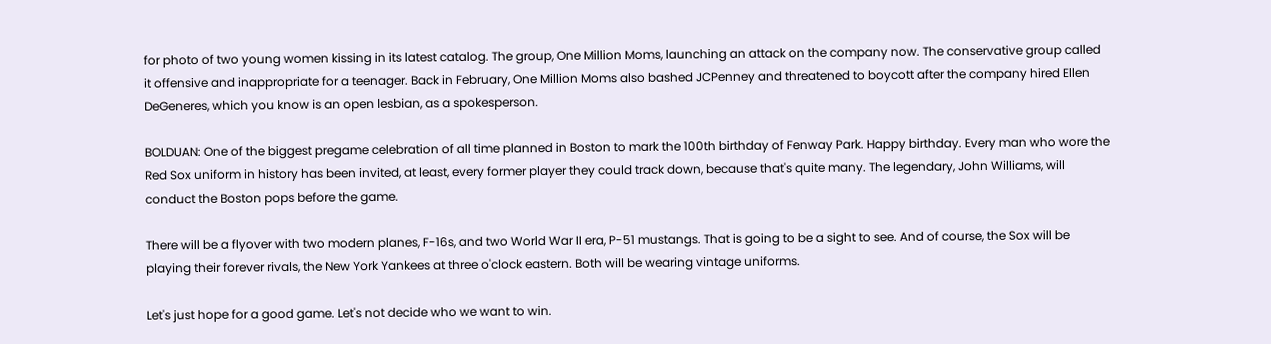for photo of two young women kissing in its latest catalog. The group, One Million Moms, launching an attack on the company now. The conservative group called it offensive and inappropriate for a teenager. Back in February, One Million Moms also bashed JCPenney and threatened to boycott after the company hired Ellen DeGeneres, which you know is an open lesbian, as a spokesperson.

BOLDUAN: One of the biggest pregame celebration of all time planned in Boston to mark the 100th birthday of Fenway Park. Happy birthday. Every man who wore the Red Sox uniform in history has been invited, at least, every former player they could track down, because that's quite many. The legendary, John Williams, will conduct the Boston pops before the game.

There will be a flyover with two modern planes, F-16s, and two World War II era, P-51 mustangs. That is going to be a sight to see. And of course, the Sox will be playing their forever rivals, the New York Yankees at three o'clock eastern. Both will be wearing vintage uniforms.

Let's just hope for a good game. Let's not decide who we want to win.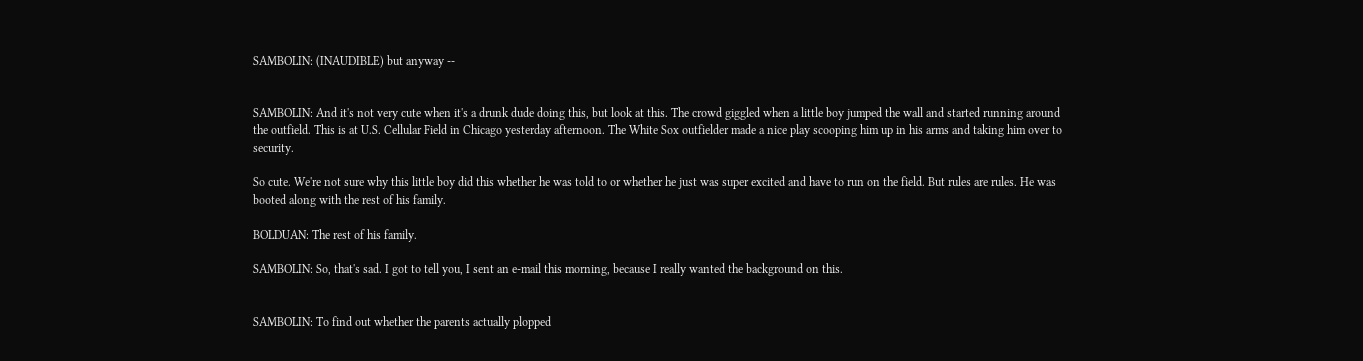SAMBOLIN: (INAUDIBLE) but anyway --


SAMBOLIN: And it's not very cute when it's a drunk dude doing this, but look at this. The crowd giggled when a little boy jumped the wall and started running around the outfield. This is at U.S. Cellular Field in Chicago yesterday afternoon. The White Sox outfielder made a nice play scooping him up in his arms and taking him over to security.

So cute. We're not sure why this little boy did this whether he was told to or whether he just was super excited and have to run on the field. But rules are rules. He was booted along with the rest of his family.

BOLDUAN: The rest of his family.

SAMBOLIN: So, that's sad. I got to tell you, I sent an e-mail this morning, because I really wanted the background on this.


SAMBOLIN: To find out whether the parents actually plopped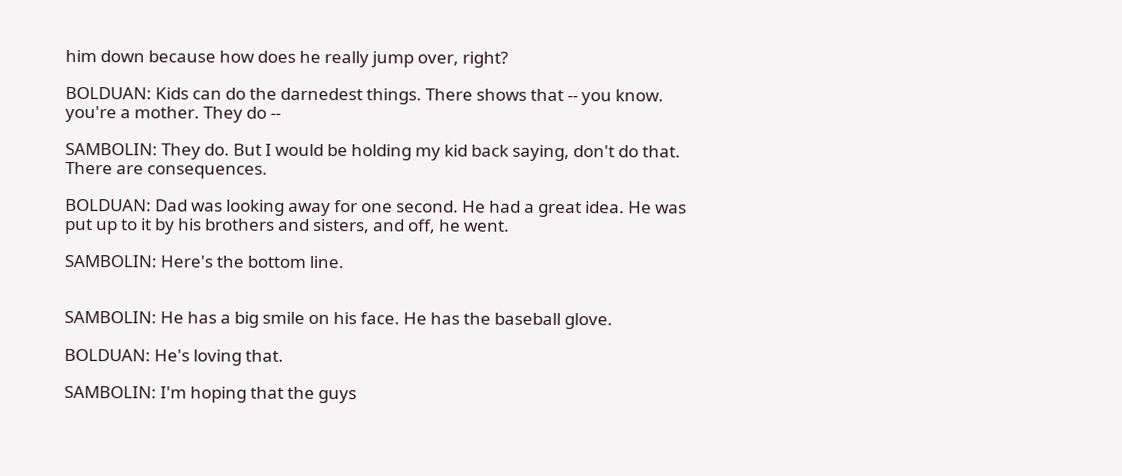him down because how does he really jump over, right?

BOLDUAN: Kids can do the darnedest things. There shows that -- you know. you're a mother. They do --

SAMBOLIN: They do. But I would be holding my kid back saying, don't do that. There are consequences.

BOLDUAN: Dad was looking away for one second. He had a great idea. He was put up to it by his brothers and sisters, and off, he went.

SAMBOLIN: Here's the bottom line.


SAMBOLIN: He has a big smile on his face. He has the baseball glove.

BOLDUAN: He's loving that.

SAMBOLIN: I'm hoping that the guys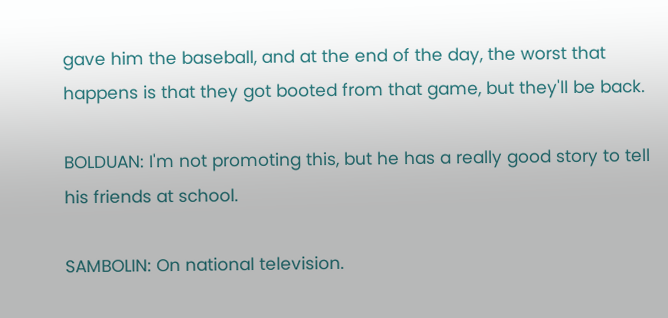gave him the baseball, and at the end of the day, the worst that happens is that they got booted from that game, but they'll be back.

BOLDUAN: I'm not promoting this, but he has a really good story to tell his friends at school.

SAMBOLIN: On national television.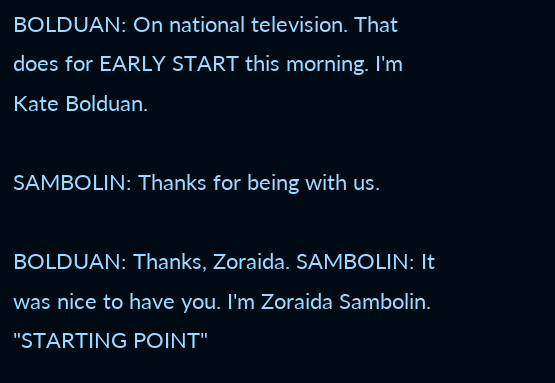BOLDUAN: On national television. That does for EARLY START this morning. I'm Kate Bolduan.

SAMBOLIN: Thanks for being with us.

BOLDUAN: Thanks, Zoraida. SAMBOLIN: It was nice to have you. I'm Zoraida Sambolin. "STARTING POINT"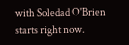with Soledad O'Brien starts right now.